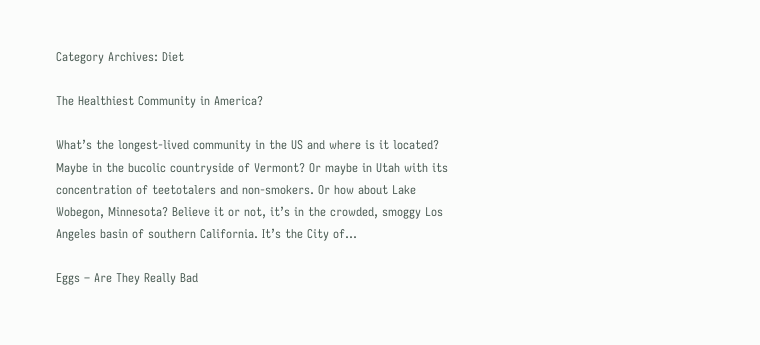Category Archives: Diet

The Healthiest Community in America?

What’s the longest-lived community in the US and where is it located? Maybe in the bucolic countryside of Vermont? Or maybe in Utah with its concentration of teetotalers and non-smokers. Or how about Lake Wobegon, Minnesota? Believe it or not, it’s in the crowded, smoggy Los Angeles basin of southern California. It’s the City of…

Eggs – Are They Really Bad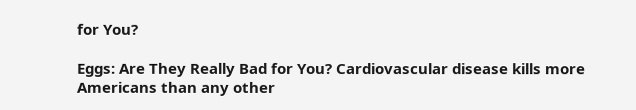for You?

Eggs: Are They Really Bad for You? Cardiovascular disease kills more Americans than any other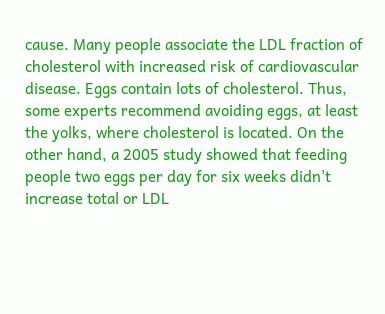cause. Many people associate the LDL fraction of cholesterol with increased risk of cardiovascular disease. Eggs contain lots of cholesterol. Thus, some experts recommend avoiding eggs, at least the yolks, where cholesterol is located. On the other hand, a 2005 study showed that feeding people two eggs per day for six weeks didn't increase total or LDL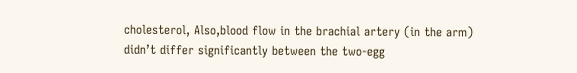cholesterol, Also,blood flow in the brachial artery (in the arm) didn’t differ significantly between the two-egg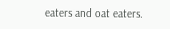eaters and oat eaters.